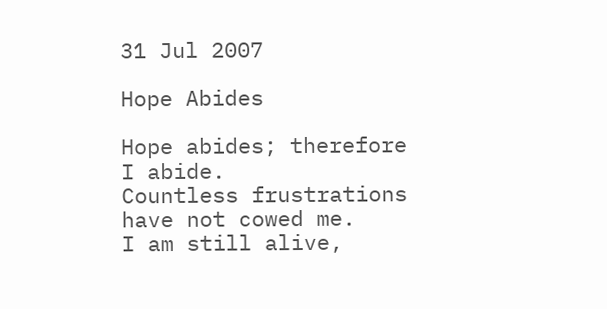31 Jul 2007

Hope Abides

Hope abides; therefore I abide.
Countless frustrations have not cowed me.
I am still alive,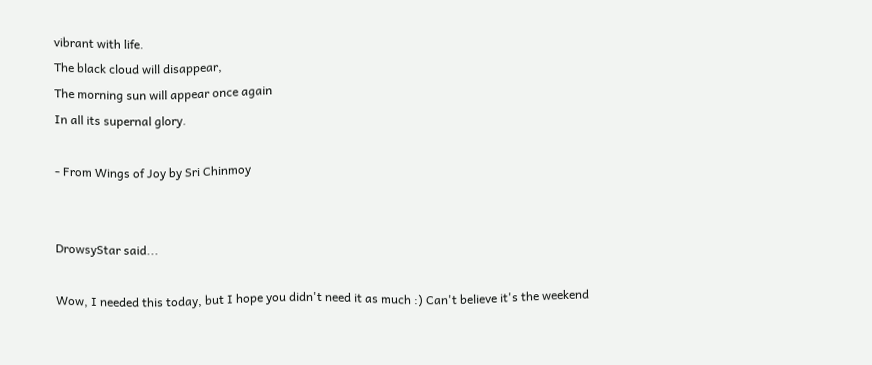vibrant with life.
The black cloud will disappear,
The morning sun will appear once again
In all its supernal glory.

- From Wings of Joy by Sri Chinmoy


DrowsyStar said...

Wow, I needed this today, but I hope you didn't need it as much :) Can't believe it's the weekend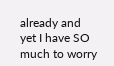already and yet I have SO much to worry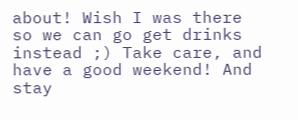about! Wish I was there so we can go get drinks instead ;) Take care, and have a good weekend! And stay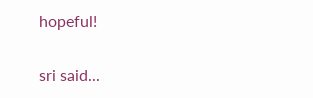hopeful!

sri said...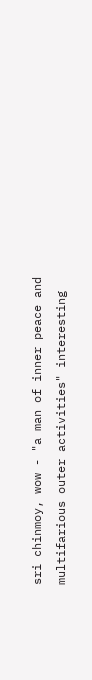sri chinmoy, wow - "a man of inner peace and multifarious outer activities" interesting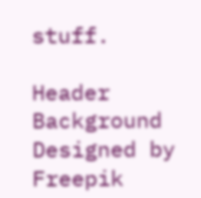stuff.

Header Background Designed by Freepik